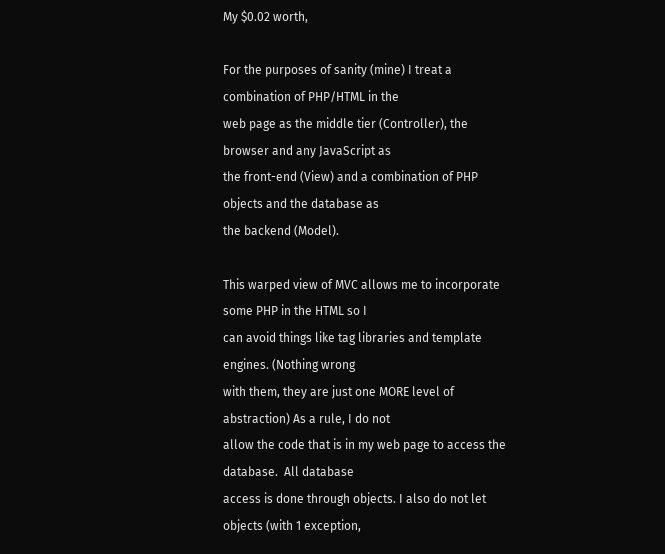My $0.02 worth,

For the purposes of sanity (mine) I treat a combination of PHP/HTML in the
web page as the middle tier (Controller), the browser and any JavaScript as
the front-end (View) and a combination of PHP objects and the database as
the backend (Model).

This warped view of MVC allows me to incorporate some PHP in the HTML so I
can avoid things like tag libraries and template engines. (Nothing wrong
with them, they are just one MORE level of abstraction) As a rule, I do not
allow the code that is in my web page to access the database.  All database
access is done through objects. I also do not let objects (with 1 exception,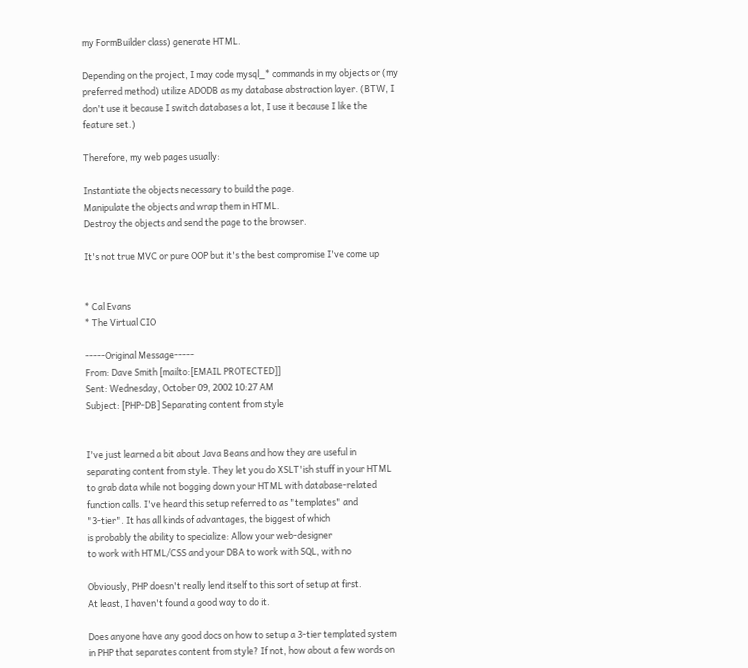my FormBuilder class) generate HTML.

Depending on the project, I may code mysql_* commands in my objects or (my
preferred method) utilize ADODB as my database abstraction layer. (BTW, I
don't use it because I switch databases a lot, I use it because I like the
feature set.)

Therefore, my web pages usually:

Instantiate the objects necessary to build the page.
Manipulate the objects and wrap them in HTML.
Destroy the objects and send the page to the browser.

It's not true MVC or pure OOP but it's the best compromise I've come up


* Cal Evans
* The Virtual CIO

-----Original Message-----
From: Dave Smith [mailto:[EMAIL PROTECTED]]
Sent: Wednesday, October 09, 2002 10:27 AM
Subject: [PHP-DB] Separating content from style


I've just learned a bit about Java Beans and how they are useful in
separating content from style. They let you do XSLT'ish stuff in your HTML
to grab data while not bogging down your HTML with database-related
function calls. I've heard this setup referred to as "templates" and
"3-tier". It has all kinds of advantages, the biggest of which
is probably the ability to specialize: Allow your web-designer
to work with HTML/CSS and your DBA to work with SQL, with no

Obviously, PHP doesn't really lend itself to this sort of setup at first.
At least, I haven't found a good way to do it.

Does anyone have any good docs on how to setup a 3-tier templated system
in PHP that separates content from style? If not, how about a few words on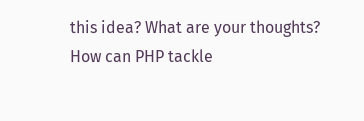this idea? What are your thoughts? How can PHP tackle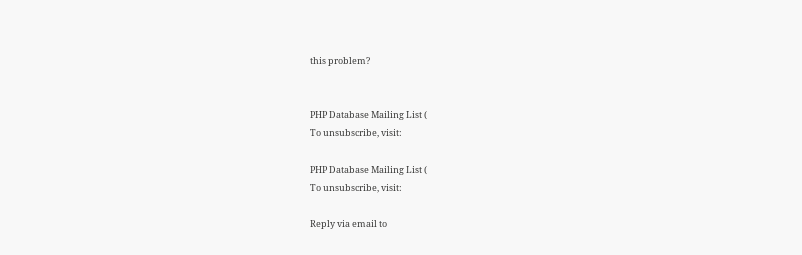this problem?


PHP Database Mailing List (
To unsubscribe, visit:

PHP Database Mailing List (
To unsubscribe, visit:

Reply via email to